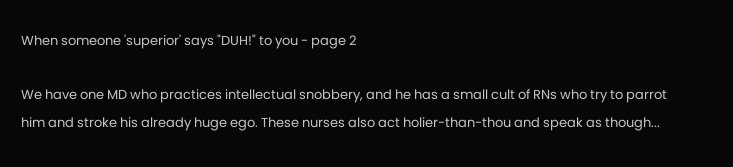When someone 'superior' says "DUH!" to you - page 2

We have one MD who practices intellectual snobbery, and he has a small cult of RNs who try to parrot him and stroke his already huge ego. These nurses also act holier-than-thou and speak as though...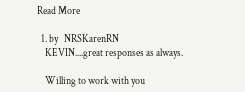Read More

  1. by   NRSKarenRN
    KEVIN....great responses as always.

    Willing to work with you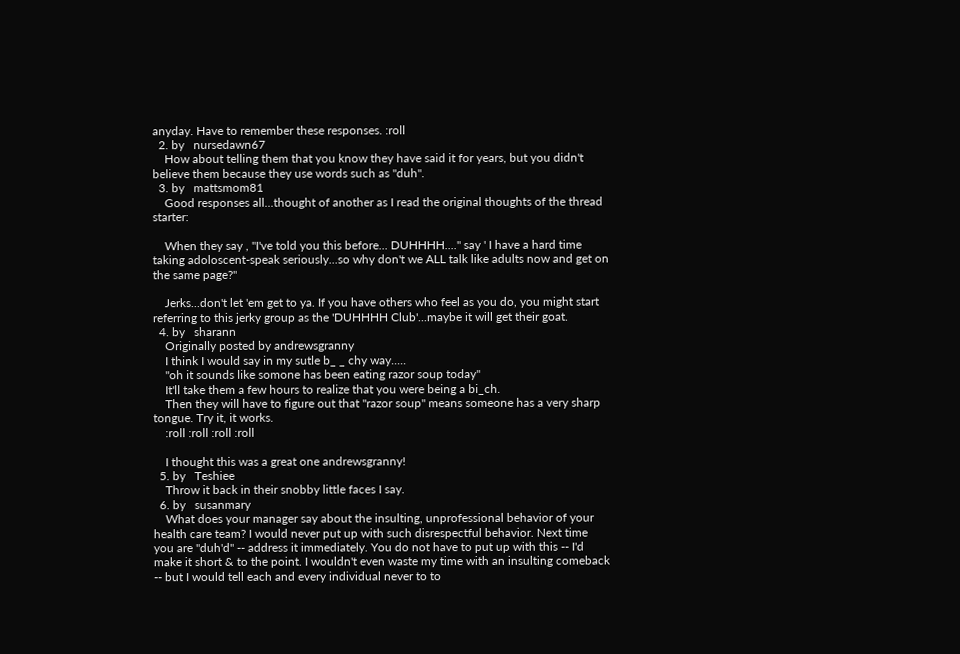anyday. Have to remember these responses. :roll
  2. by   nursedawn67
    How about telling them that you know they have said it for years, but you didn't believe them because they use words such as "duh".
  3. by   mattsmom81
    Good responses all...thought of another as I read the original thoughts of the thread starter:

    When they say , "I've told you this before... DUHHHH...." say ' I have a hard time taking adoloscent-speak seriously...so why don't we ALL talk like adults now and get on the same page?"

    Jerks...don't let 'em get to ya. If you have others who feel as you do, you might start referring to this jerky group as the 'DUHHHH Club'...maybe it will get their goat.
  4. by   sharann
    Originally posted by andrewsgranny
    I think I would say in my sutle b_ _ chy way.....
    "oh it sounds like somone has been eating razor soup today"
    It'll take them a few hours to realize that you were being a bi_ch.
    Then they will have to figure out that "razor soup" means someone has a very sharp tongue. Try it, it works.
    :roll :roll :roll :roll

    I thought this was a great one andrewsgranny!
  5. by   Teshiee
    Throw it back in their snobby little faces I say.
  6. by   susanmary
    What does your manager say about the insulting, unprofessional behavior of your health care team? I would never put up with such disrespectful behavior. Next time you are "duh'd" -- address it immediately. You do not have to put up with this -- I'd make it short & to the point. I wouldn't even waste my time with an insulting comeback -- but I would tell each and every individual never to to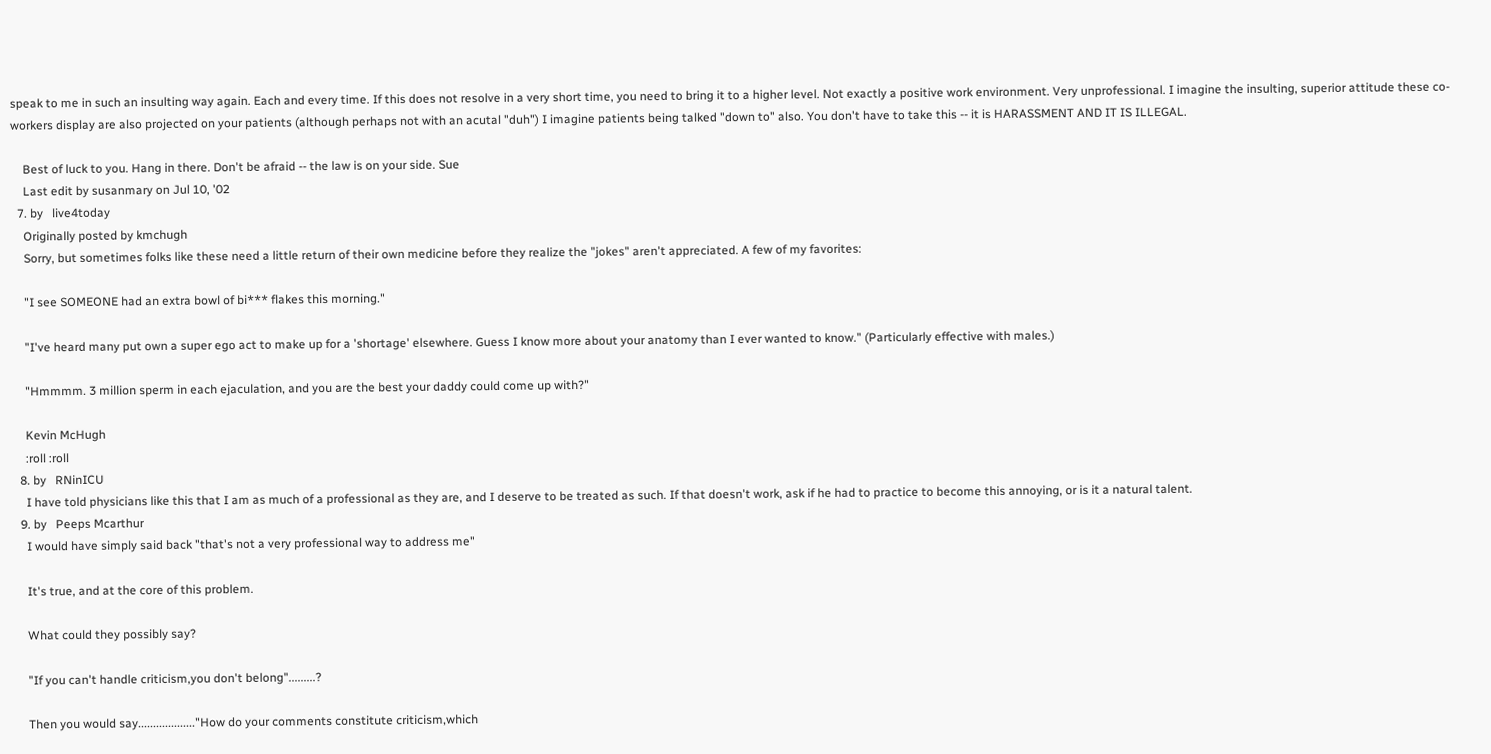speak to me in such an insulting way again. Each and every time. If this does not resolve in a very short time, you need to bring it to a higher level. Not exactly a positive work environment. Very unprofessional. I imagine the insulting, superior attitude these co-workers display are also projected on your patients (although perhaps not with an acutal "duh") I imagine patients being talked "down to" also. You don't have to take this -- it is HARASSMENT AND IT IS ILLEGAL.

    Best of luck to you. Hang in there. Don't be afraid -- the law is on your side. Sue
    Last edit by susanmary on Jul 10, '02
  7. by   live4today
    Originally posted by kmchugh
    Sorry, but sometimes folks like these need a little return of their own medicine before they realize the "jokes" aren't appreciated. A few of my favorites:

    "I see SOMEONE had an extra bowl of bi*** flakes this morning."

    "I've heard many put own a super ego act to make up for a 'shortage' elsewhere. Guess I know more about your anatomy than I ever wanted to know." (Particularly effective with males.)

    "Hmmmm. 3 million sperm in each ejaculation, and you are the best your daddy could come up with?"

    Kevin McHugh
    :roll :roll
  8. by   RNinICU
    I have told physicians like this that I am as much of a professional as they are, and I deserve to be treated as such. If that doesn't work, ask if he had to practice to become this annoying, or is it a natural talent.
  9. by   Peeps Mcarthur
    I would have simply said back "that's not a very professional way to address me"

    It's true, and at the core of this problem.

    What could they possibly say?

    "If you can't handle criticism,you don't belong".........?

    Then you would say..................."How do your comments constitute criticism,which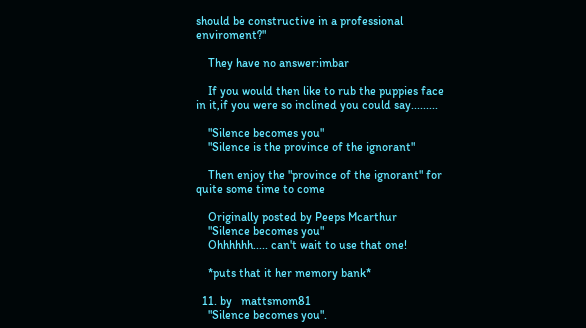should be constructive in a professional enviroment?"

    They have no answer:imbar

    If you would then like to rub the puppies face in it,if you were so inclined you could say.........

    "Silence becomes you"
    "Silence is the province of the ignorant"

    Then enjoy the "province of the ignorant" for quite some time to come

    Originally posted by Peeps Mcarthur
    "Silence becomes you"
    Ohhhhhh..... can't wait to use that one!

    *puts that it her memory bank*

  11. by   mattsmom81
    "Silence becomes you".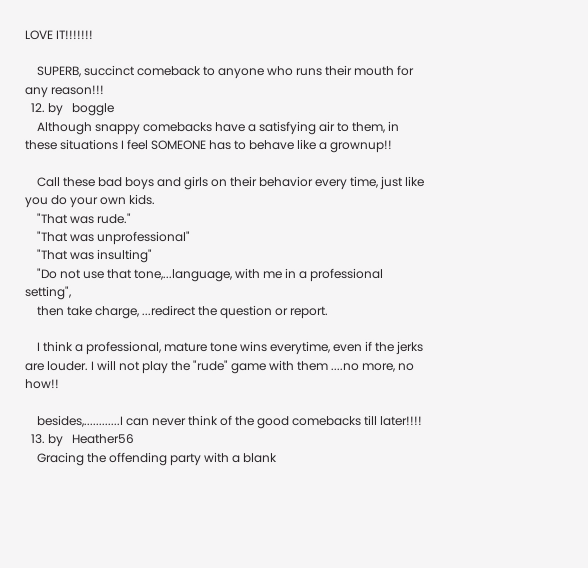LOVE IT!!!!!!!

    SUPERB, succinct comeback to anyone who runs their mouth for any reason!!!
  12. by   boggle
    Although snappy comebacks have a satisfying air to them, in these situations I feel SOMEONE has to behave like a grownup!!

    Call these bad boys and girls on their behavior every time, just like you do your own kids.
    "That was rude."
    "That was unprofessional"
    "That was insulting"
    "Do not use that tone,...language, with me in a professional setting",
    then take charge, ...redirect the question or report.

    I think a professional, mature tone wins everytime, even if the jerks are louder. I will not play the "rude" game with them ....no more, no how!!

    besides,............I can never think of the good comebacks till later!!!!
  13. by   Heather56
    Gracing the offending party with a blank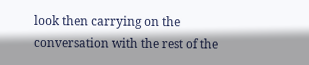look then carrying on the conversation with the rest of the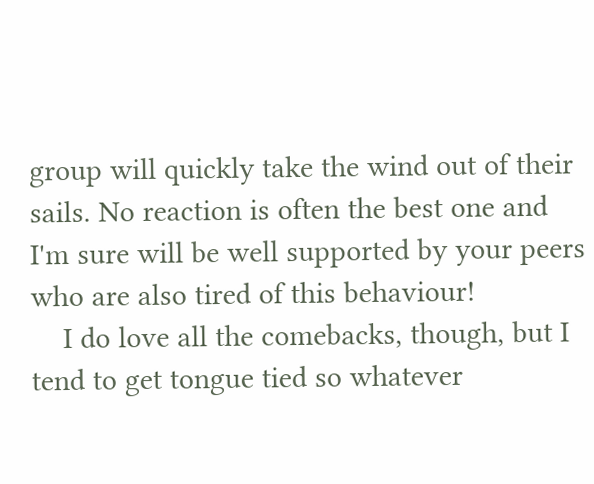group will quickly take the wind out of their sails. No reaction is often the best one and I'm sure will be well supported by your peers who are also tired of this behaviour!
    I do love all the comebacks, though, but I tend to get tongue tied so whatever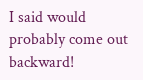I said would probably come out backward!